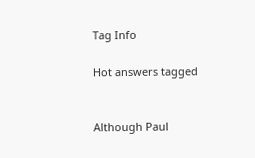Tag Info

Hot answers tagged


Although Paul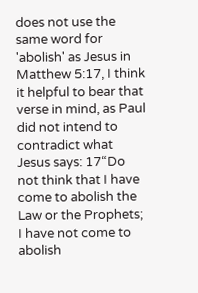does not use the same word for 'abolish' as Jesus in Matthew 5:17, I think it helpful to bear that verse in mind, as Paul did not intend to contradict what Jesus says: 17“Do not think that I have come to abolish the Law or the Prophets; I have not come to abolish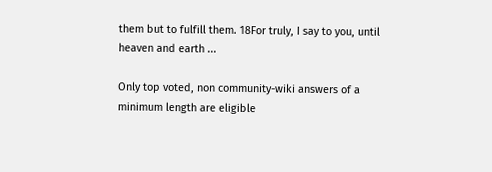them but to fulfill them. 18For truly, I say to you, until heaven and earth ...

Only top voted, non community-wiki answers of a minimum length are eligible